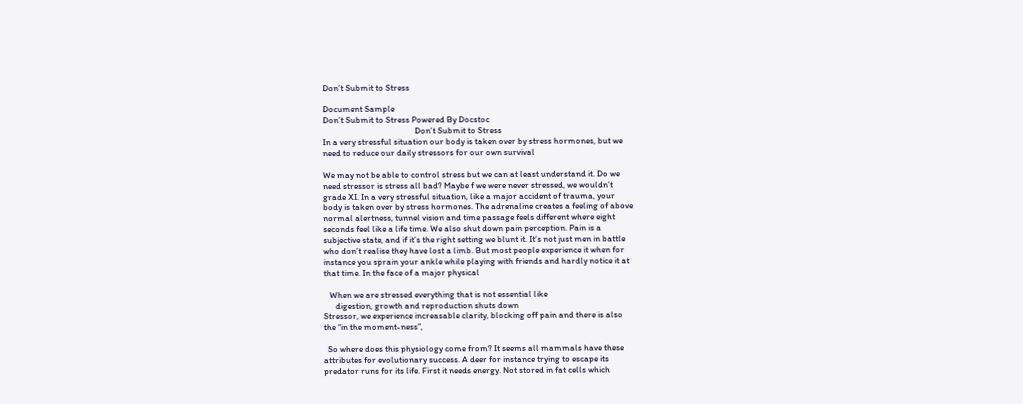Don’t Submit to Stress

Document Sample
Don’t Submit to Stress Powered By Docstoc
                                              Don’t Submit to Stress
In a very stressful situation our body is taken over by stress hormones, but we
need to reduce our daily stressors for our own survival

We may not be able to control stress but we can at least understand it. Do we
need stressor is stress all bad? Maybe f we were never stressed, we wouldn’t
grade XI. In a very stressful situation, like a major accident of trauma, your
body is taken over by stress hormones. The adrenaline creates a feeling of above
normal alertness, tunnel vision and time passage feels different where eight
seconds feel like a life time. We also shut down pain perception. Pain is a
subjective state, and if it’s the right setting we blunt it. It’s not just men in battle
who don’t realise they have lost a limb. But most people experience it when for
instance you sprain your ankle while playing with friends and hardly notice it at
that time. In the face of a major physical

   When we are stressed everything that is not essential like
      digestion, growth and reproduction shuts down
Stressor, we experience increasable clarity, blocking off pain and there is also
the “in the moment-ness”,

  So where does this physiology come from? It seems all mammals have these
attributes for evolutionary success. A deer for instance trying to escape its
predator runs for its life. First it needs energy. Not stored in fat cells which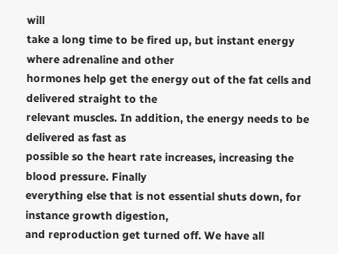will
take a long time to be fired up, but instant energy where adrenaline and other
hormones help get the energy out of the fat cells and delivered straight to the
relevant muscles. In addition, the energy needs to be delivered as fast as
possible so the heart rate increases, increasing the blood pressure. Finally
everything else that is not essential shuts down, for instance growth digestion,
and reproduction get turned off. We have all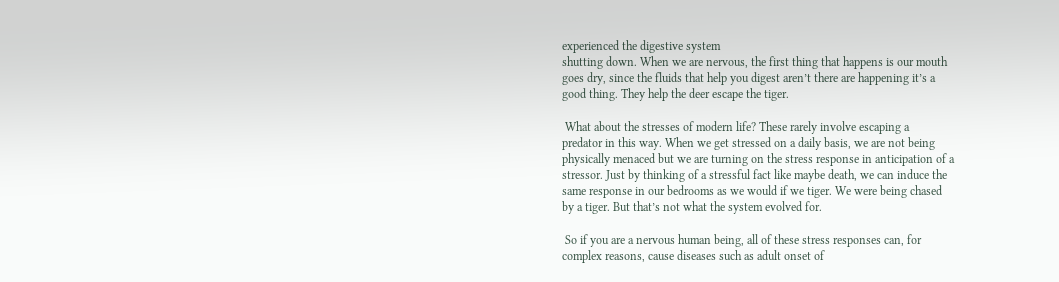experienced the digestive system
shutting down. When we are nervous, the first thing that happens is our mouth
goes dry, since the fluids that help you digest aren’t there are happening it’s a
good thing. They help the deer escape the tiger.

 What about the stresses of modern life? These rarely involve escaping a
predator in this way. When we get stressed on a daily basis, we are not being
physically menaced but we are turning on the stress response in anticipation of a
stressor. Just by thinking of a stressful fact like maybe death, we can induce the
same response in our bedrooms as we would if we tiger. We were being chased
by a tiger. But that’s not what the system evolved for.

 So if you are a nervous human being, all of these stress responses can, for
complex reasons, cause diseases such as adult onset of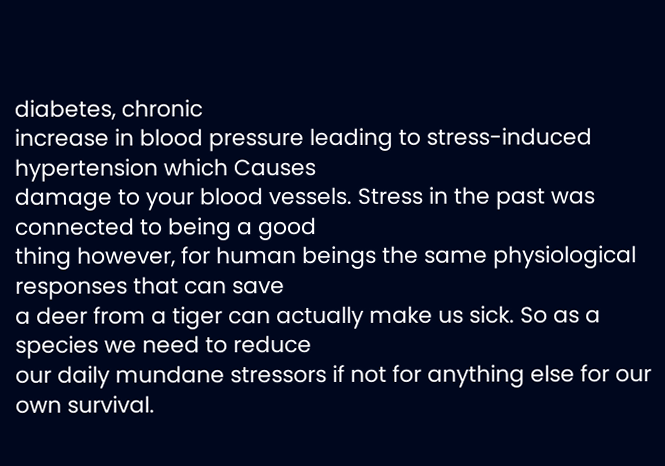diabetes, chronic
increase in blood pressure leading to stress-induced hypertension which Causes
damage to your blood vessels. Stress in the past was connected to being a good
thing however, for human beings the same physiological responses that can save
a deer from a tiger can actually make us sick. So as a species we need to reduce
our daily mundane stressors if not for anything else for our own survival.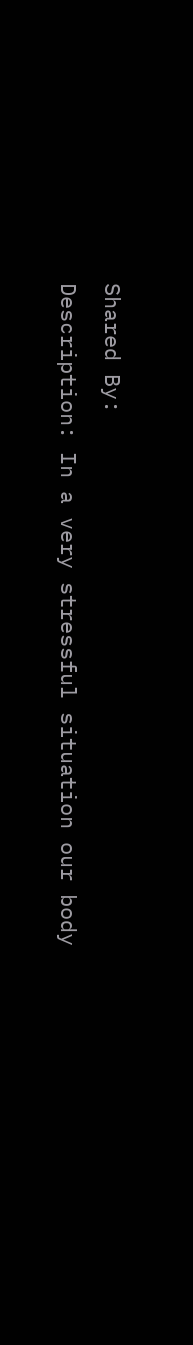Shared By:
Description: In a very stressful situation our body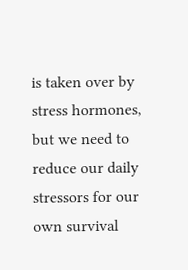is taken over by stress hormones, but we need to reduce our daily stressors for our own survival